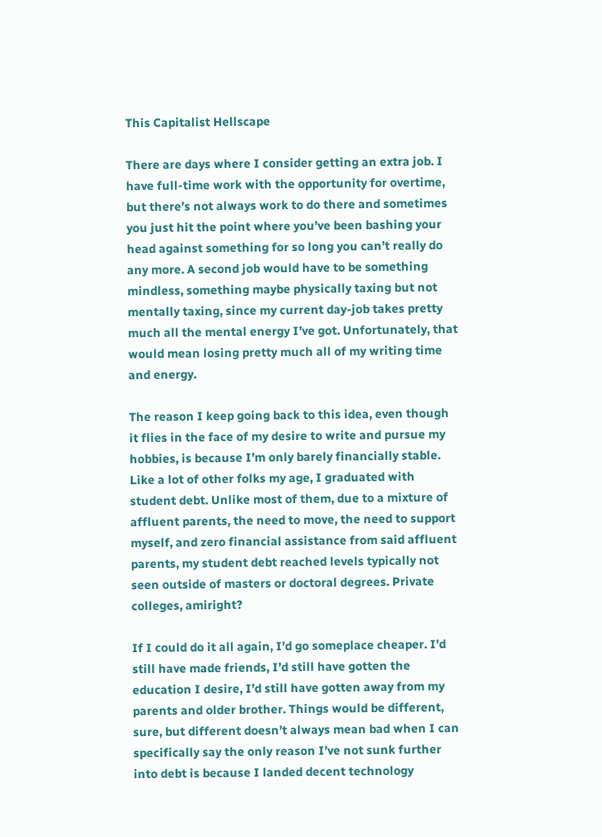This Capitalist Hellscape

There are days where I consider getting an extra job. I have full-time work with the opportunity for overtime, but there’s not always work to do there and sometimes you just hit the point where you’ve been bashing your head against something for so long you can’t really do any more. A second job would have to be something mindless, something maybe physically taxing but not mentally taxing, since my current day-job takes pretty much all the mental energy I’ve got. Unfortunately, that would mean losing pretty much all of my writing time and energy.

The reason I keep going back to this idea, even though it flies in the face of my desire to write and pursue my hobbies, is because I’m only barely financially stable. Like a lot of other folks my age, I graduated with student debt. Unlike most of them, due to a mixture of affluent parents, the need to move, the need to support myself, and zero financial assistance from said affluent parents, my student debt reached levels typically not seen outside of masters or doctoral degrees. Private colleges, amiright?

If I could do it all again, I’d go someplace cheaper. I’d still have made friends, I’d still have gotten the education I desire, I’d still have gotten away from my parents and older brother. Things would be different, sure, but different doesn’t always mean bad when I can specifically say the only reason I’ve not sunk further into debt is because I landed decent technology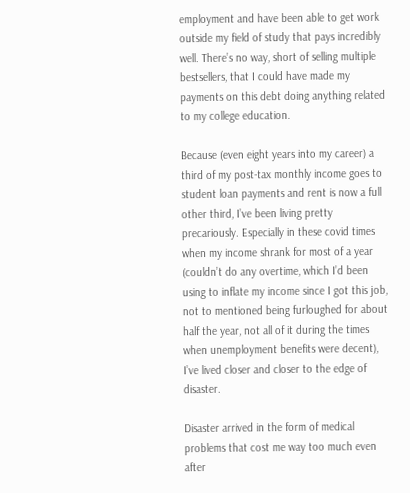employment and have been able to get work outside my field of study that pays incredibly well. There’s no way, short of selling multiple bestsellers, that I could have made my payments on this debt doing anything related to my college education.

Because (even eight years into my career) a third of my post-tax monthly income goes to student loan payments and rent is now a full other third, I’ve been living pretty precariously. Especially in these covid times when my income shrank for most of a year (couldn’t do any overtime, which I’d been using to inflate my income since I got this job, not to mentioned being furloughed for about half the year, not all of it during the times when unemployment benefits were decent), I’ve lived closer and closer to the edge of disaster.

Disaster arrived in the form of medical problems that cost me way too much even after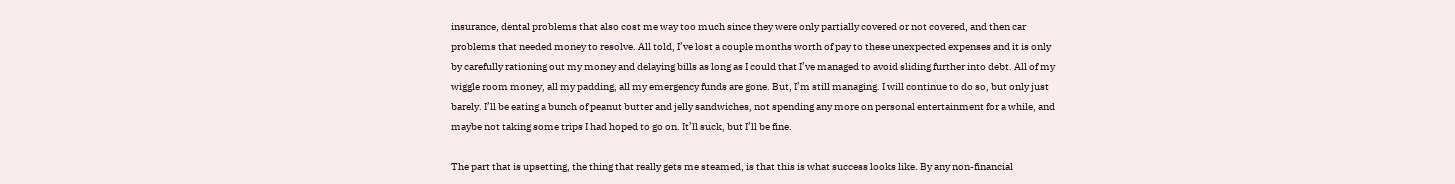insurance, dental problems that also cost me way too much since they were only partially covered or not covered, and then car problems that needed money to resolve. All told, I’ve lost a couple months worth of pay to these unexpected expenses and it is only by carefully rationing out my money and delaying bills as long as I could that I’ve managed to avoid sliding further into debt. All of my wiggle room money, all my padding, all my emergency funds are gone. But, I’m still managing. I will continue to do so, but only just barely. I’ll be eating a bunch of peanut butter and jelly sandwiches, not spending any more on personal entertainment for a while, and maybe not taking some trips I had hoped to go on. It’ll suck, but I’ll be fine.

The part that is upsetting, the thing that really gets me steamed, is that this is what success looks like. By any non-financial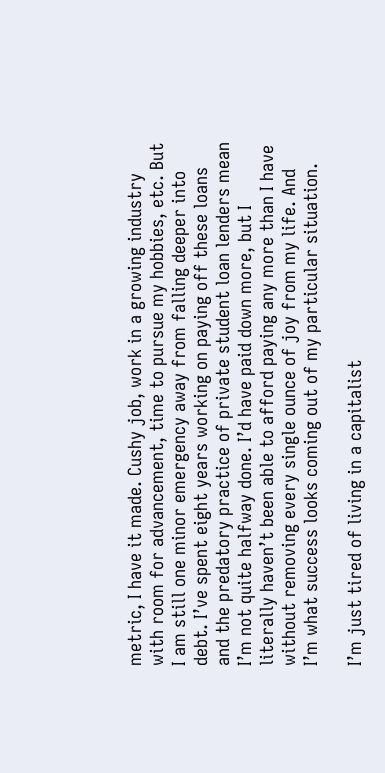metric, I have it made. Cushy job, work in a growing industry with room for advancement, time to pursue my hobbies, etc. But I am still one minor emergency away from falling deeper into debt. I’ve spent eight years working on paying off these loans and the predatory practice of private student loan lenders mean I’m not quite halfway done. I’d have paid down more, but I literally haven’t been able to afford paying any more than I have without removing every single ounce of joy from my life. And I’m what success looks coming out of my particular situation.

I’m just tired of living in a capitalist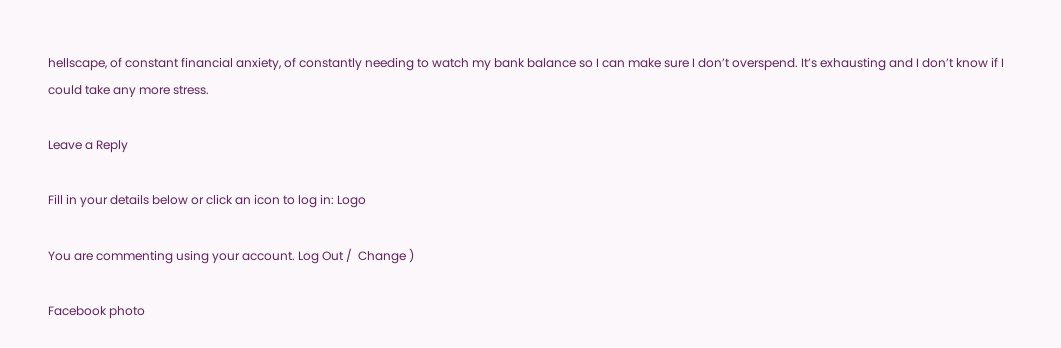hellscape, of constant financial anxiety, of constantly needing to watch my bank balance so I can make sure I don’t overspend. It’s exhausting and I don’t know if I could take any more stress.

Leave a Reply

Fill in your details below or click an icon to log in: Logo

You are commenting using your account. Log Out /  Change )

Facebook photo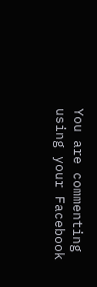You are commenting using your Facebook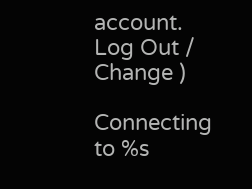account. Log Out /  Change )

Connecting to %s